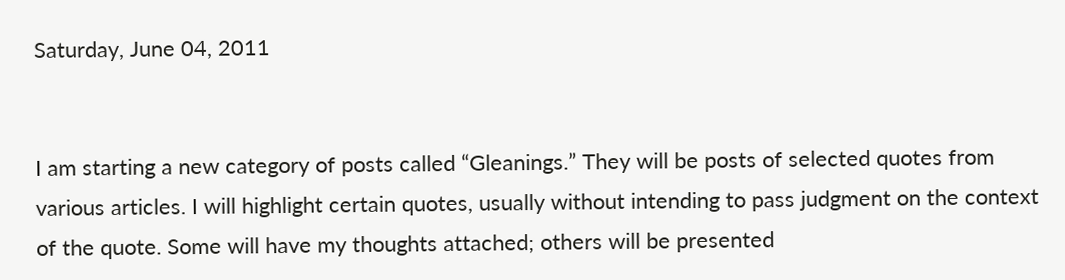Saturday, June 04, 2011


I am starting a new category of posts called “Gleanings.” They will be posts of selected quotes from various articles. I will highlight certain quotes, usually without intending to pass judgment on the context of the quote. Some will have my thoughts attached; others will be presented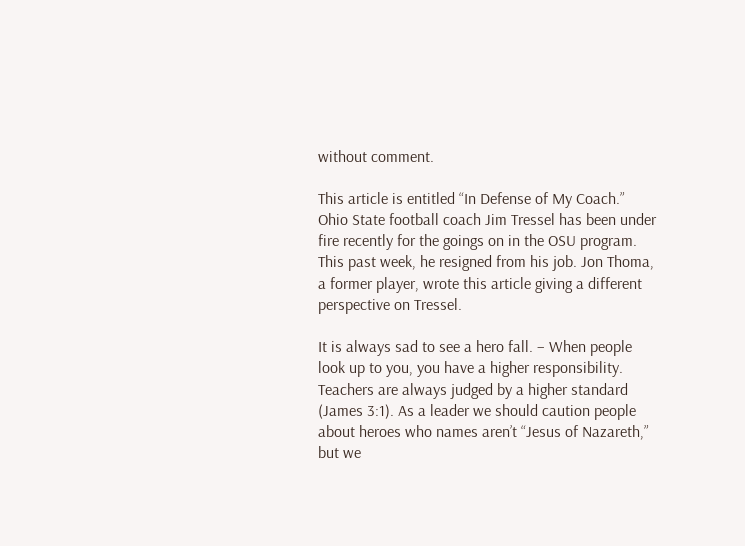without comment.

This article is entitled “In Defense of My Coach.” Ohio State football coach Jim Tressel has been under fire recently for the goings on in the OSU program. This past week, he resigned from his job. Jon Thoma, a former player, wrote this article giving a different perspective on Tressel.

It is always sad to see a hero fall. – When people look up to you, you have a higher responsibility. Teachers are always judged by a higher standard (James 3:1). As a leader we should caution people about heroes who names aren’t “Jesus of Nazareth,” but we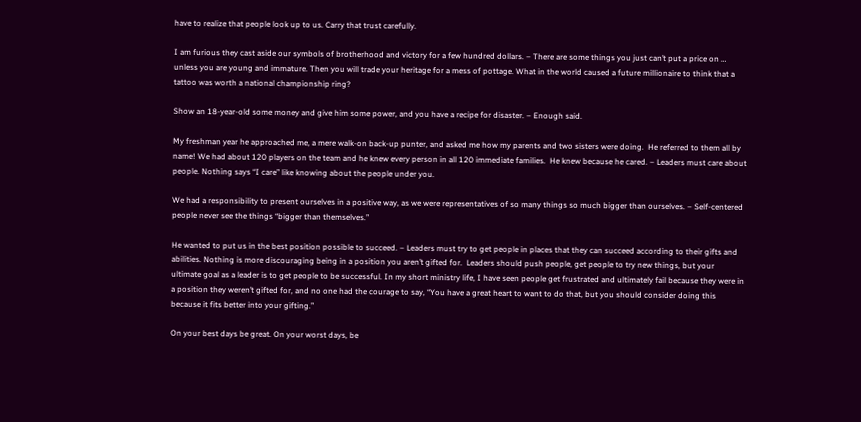have to realize that people look up to us. Carry that trust carefully.

I am furious they cast aside our symbols of brotherhood and victory for a few hundred dollars. – There are some things you just can’t put a price on … unless you are young and immature. Then you will trade your heritage for a mess of pottage. What in the world caused a future millionaire to think that a tattoo was worth a national championship ring?

Show an 18-year-old some money and give him some power, and you have a recipe for disaster. – Enough said.

My freshman year he approached me, a mere walk-on back-up punter, and asked me how my parents and two sisters were doing.  He referred to them all by name! We had about 120 players on the team and he knew every person in all 120 immediate families.  He knew because he cared. – Leaders must care about people. Nothing says “I care” like knowing about the people under you.

We had a responsibility to present ourselves in a positive way, as we were representatives of so many things so much bigger than ourselves. – Self-centered people never see the things “bigger than themselves.”

He wanted to put us in the best position possible to succeed. – Leaders must try to get people in places that they can succeed according to their gifts and abilities. Nothing is more discouraging being in a position you aren’t gifted for.  Leaders should push people, get people to try new things, but your ultimate goal as a leader is to get people to be successful. In my short ministry life, I have seen people get frustrated and ultimately fail because they were in a position they weren’t gifted for, and no one had the courage to say, “You have a great heart to want to do that, but you should consider doing this because it fits better into your gifting.”

On your best days be great. On your worst days, be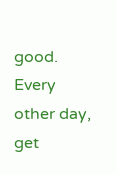good. Every other day, get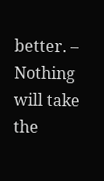better. – Nothing will take the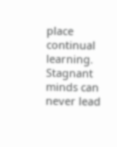place continual learning. Stagnant minds can never lead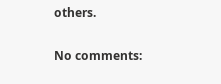others.

No comments: